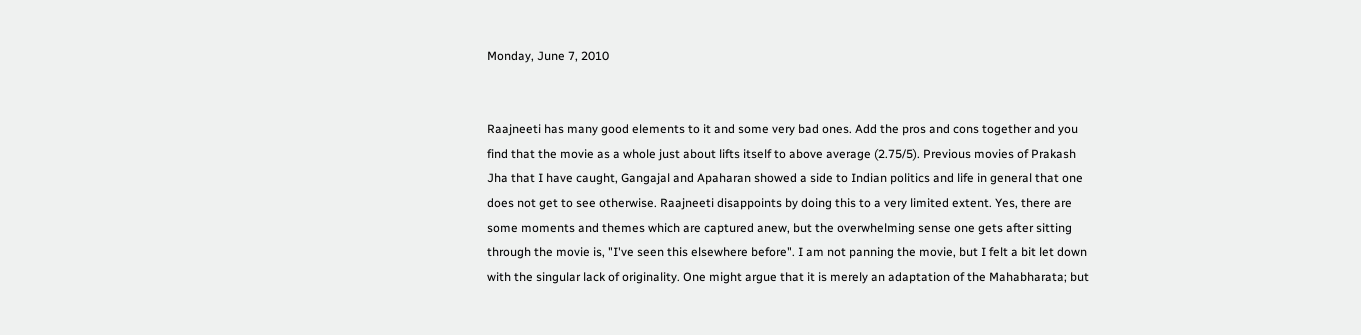Monday, June 7, 2010


Raajneeti has many good elements to it and some very bad ones. Add the pros and cons together and you find that the movie as a whole just about lifts itself to above average (2.75/5). Previous movies of Prakash Jha that I have caught, Gangajal and Apaharan showed a side to Indian politics and life in general that one does not get to see otherwise. Raajneeti disappoints by doing this to a very limited extent. Yes, there are some moments and themes which are captured anew, but the overwhelming sense one gets after sitting through the movie is, "I've seen this elsewhere before". I am not panning the movie, but I felt a bit let down with the singular lack of originality. One might argue that it is merely an adaptation of the Mahabharata; but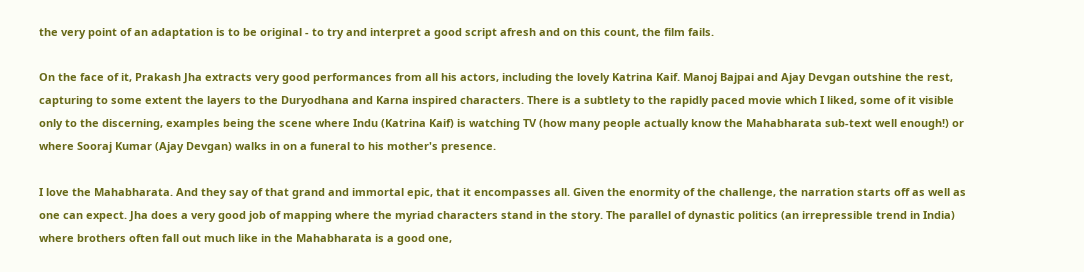the very point of an adaptation is to be original - to try and interpret a good script afresh and on this count, the film fails.

On the face of it, Prakash Jha extracts very good performances from all his actors, including the lovely Katrina Kaif. Manoj Bajpai and Ajay Devgan outshine the rest, capturing to some extent the layers to the Duryodhana and Karna inspired characters. There is a subtlety to the rapidly paced movie which I liked, some of it visible only to the discerning, examples being the scene where Indu (Katrina Kaif) is watching TV (how many people actually know the Mahabharata sub-text well enough!) or where Sooraj Kumar (Ajay Devgan) walks in on a funeral to his mother's presence.

I love the Mahabharata. And they say of that grand and immortal epic, that it encompasses all. Given the enormity of the challenge, the narration starts off as well as one can expect. Jha does a very good job of mapping where the myriad characters stand in the story. The parallel of dynastic politics (an irrepressible trend in India) where brothers often fall out much like in the Mahabharata is a good one,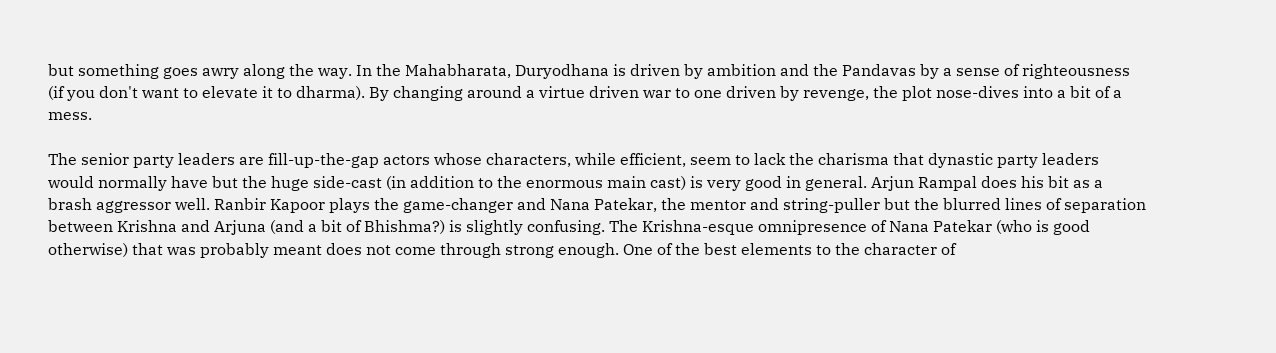but something goes awry along the way. In the Mahabharata, Duryodhana is driven by ambition and the Pandavas by a sense of righteousness (if you don't want to elevate it to dharma). By changing around a virtue driven war to one driven by revenge, the plot nose-dives into a bit of a mess.

The senior party leaders are fill-up-the-gap actors whose characters, while efficient, seem to lack the charisma that dynastic party leaders would normally have but the huge side-cast (in addition to the enormous main cast) is very good in general. Arjun Rampal does his bit as a brash aggressor well. Ranbir Kapoor plays the game-changer and Nana Patekar, the mentor and string-puller but the blurred lines of separation between Krishna and Arjuna (and a bit of Bhishma?) is slightly confusing. The Krishna-esque omnipresence of Nana Patekar (who is good otherwise) that was probably meant does not come through strong enough. One of the best elements to the character of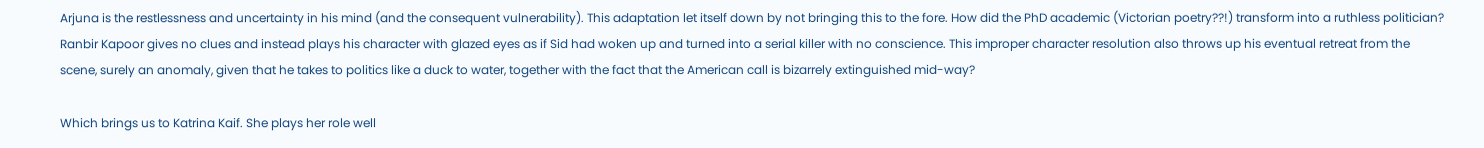Arjuna is the restlessness and uncertainty in his mind (and the consequent vulnerability). This adaptation let itself down by not bringing this to the fore. How did the PhD academic (Victorian poetry??!) transform into a ruthless politician? Ranbir Kapoor gives no clues and instead plays his character with glazed eyes as if Sid had woken up and turned into a serial killer with no conscience. This improper character resolution also throws up his eventual retreat from the scene, surely an anomaly, given that he takes to politics like a duck to water, together with the fact that the American call is bizarrely extinguished mid-way?

Which brings us to Katrina Kaif. She plays her role well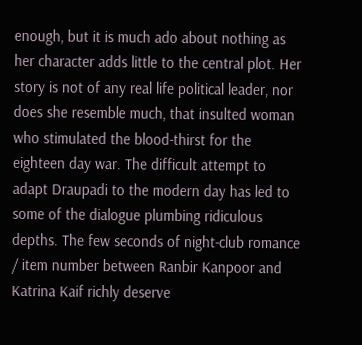enough, but it is much ado about nothing as her character adds little to the central plot. Her story is not of any real life political leader, nor does she resemble much, that insulted woman who stimulated the blood-thirst for the eighteen day war. The difficult attempt to adapt Draupadi to the modern day has led to some of the dialogue plumbing ridiculous depths. The few seconds of night-club romance / item number between Ranbir Kanpoor and Katrina Kaif richly deserve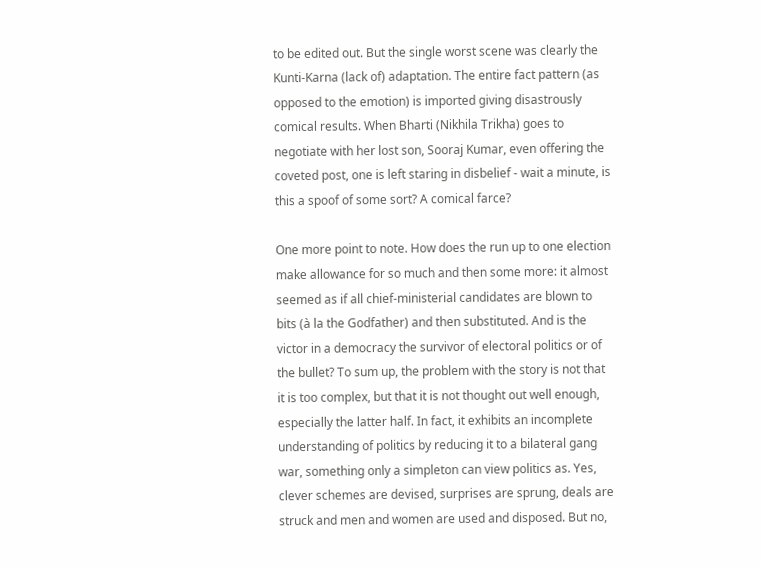to be edited out. But the single worst scene was clearly the Kunti-Karna (lack of) adaptation. The entire fact pattern (as opposed to the emotion) is imported giving disastrously comical results. When Bharti (Nikhila Trikha) goes to negotiate with her lost son, Sooraj Kumar, even offering the coveted post, one is left staring in disbelief - wait a minute, is this a spoof of some sort? A comical farce?

One more point to note. How does the run up to one election make allowance for so much and then some more: it almost seemed as if all chief-ministerial candidates are blown to bits (à la the Godfather) and then substituted. And is the victor in a democracy the survivor of electoral politics or of the bullet? To sum up, the problem with the story is not that it is too complex, but that it is not thought out well enough, especially the latter half. In fact, it exhibits an incomplete understanding of politics by reducing it to a bilateral gang war, something only a simpleton can view politics as. Yes, clever schemes are devised, surprises are sprung, deals are struck and men and women are used and disposed. But no,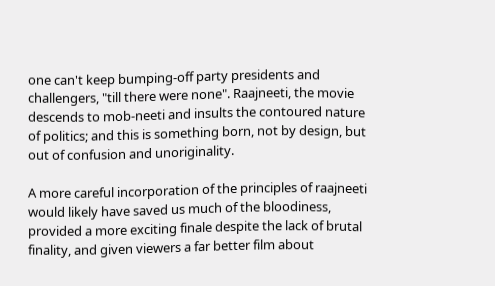one can't keep bumping-off party presidents and challengers, "till there were none". Raajneeti, the movie descends to mob-neeti and insults the contoured nature of politics; and this is something born, not by design, but out of confusion and unoriginality.

A more careful incorporation of the principles of raajneeti would likely have saved us much of the bloodiness, provided a more exciting finale despite the lack of brutal finality, and given viewers a far better film about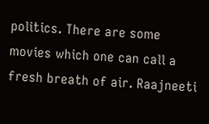politics. There are some movies which one can call a fresh breath of air. Raajneeti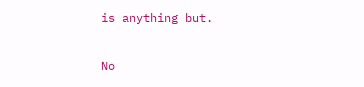is anything but.

No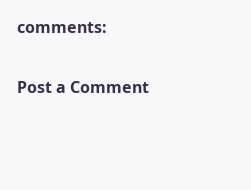comments:

Post a Comment